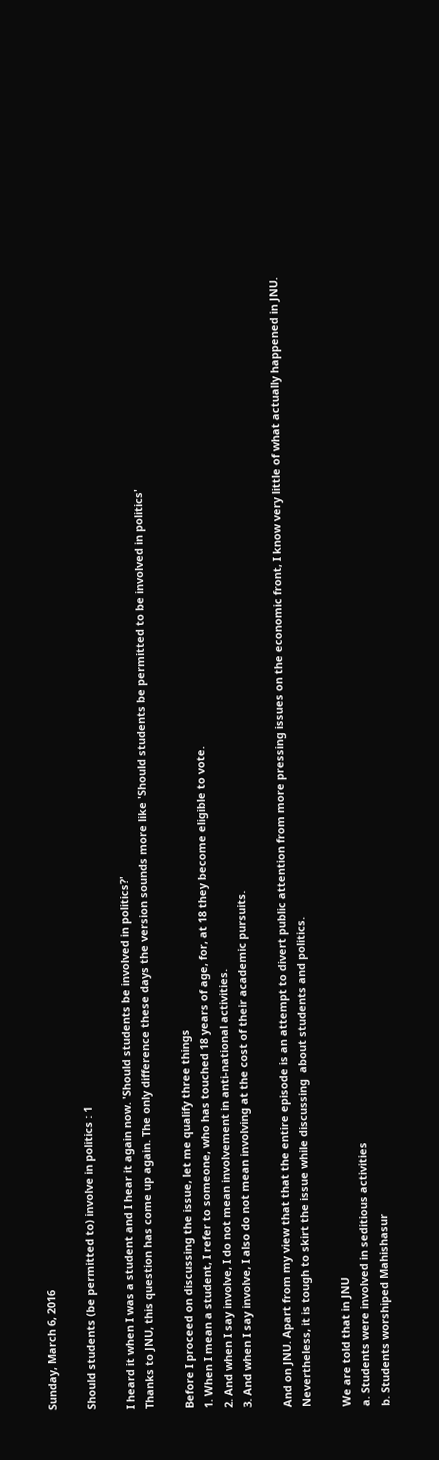Sunday, March 6, 2016

Should students (be permitted to) involve in politics : 1

I heard it when I was a student and I hear it again now. 'Should students be involved in politics?'
Thanks to JNU, this question has come up again. The only difference these days the version sounds more like 'Should students be permitted to be involved in politics'

Before I proceed on discussing the issue, let me qualify three things
1. When I mean a student, I refer to someone, who has touched 18 years of age, for, at 18 they become eligible to vote.
2. And when I say involve, I do not mean involvement in anti-national activities.
3. And when I say involve, I also do not mean involving at the cost of their academic pursuits.

And on JNU. Apart from my view that that the entire episode is an attempt to divert public attention from more pressing issues on the economic front, I know very little of what actually happened in JNU. Nevertheless, it is tough to skirt the issue while discussing  about students and politics.

We are told that in JNU
a. Students were involved in seditious activities
b. Students worshiped Mahishasur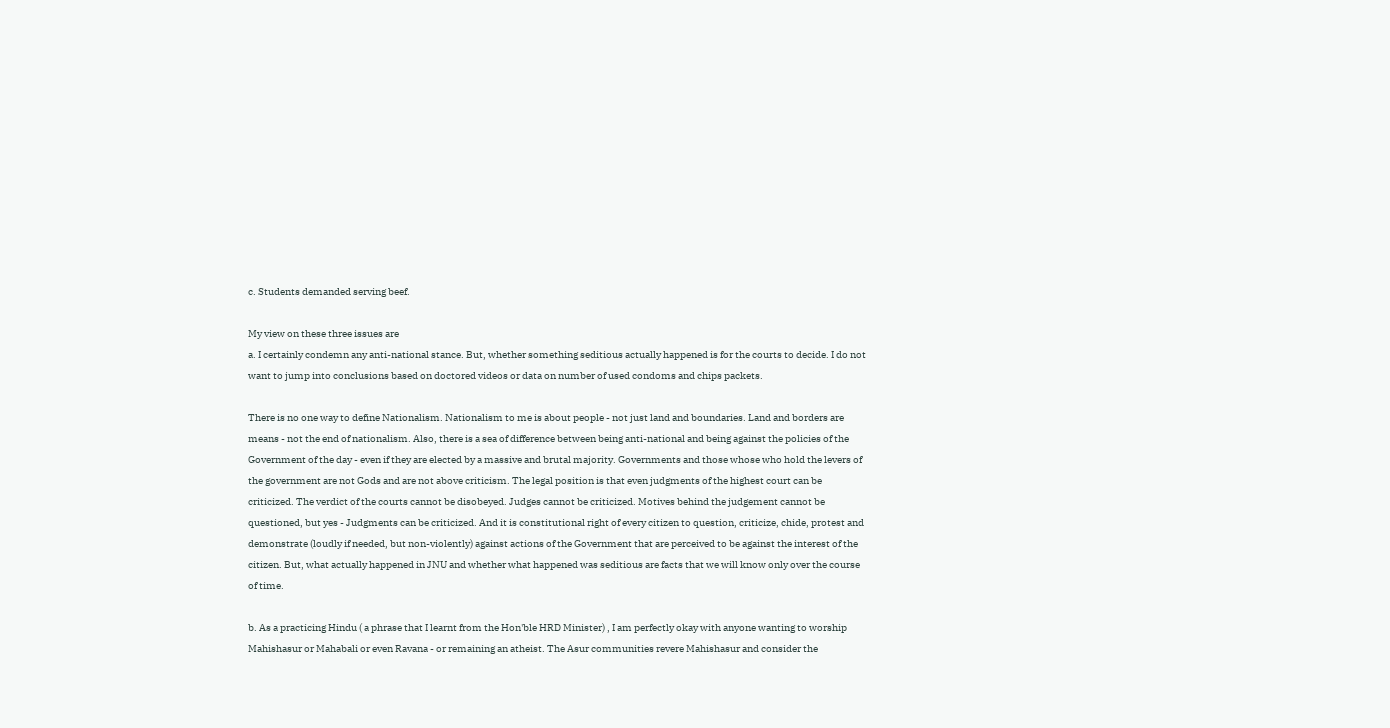c. Students demanded serving beef.

My view on these three issues are
a. I certainly condemn any anti-national stance. But, whether something seditious actually happened is for the courts to decide. I do not want to jump into conclusions based on doctored videos or data on number of used condoms and chips packets.

There is no one way to define Nationalism. Nationalism to me is about people - not just land and boundaries. Land and borders are means - not the end of nationalism. Also, there is a sea of difference between being anti-national and being against the policies of the Government of the day - even if they are elected by a massive and brutal majority. Governments and those whose who hold the levers of the government are not Gods and are not above criticism. The legal position is that even judgments of the highest court can be criticized. The verdict of the courts cannot be disobeyed. Judges cannot be criticized. Motives behind the judgement cannot be questioned, but yes - Judgments can be criticized. And it is constitutional right of every citizen to question, criticize, chide, protest and demonstrate (loudly if needed, but non-violently) against actions of the Government that are perceived to be against the interest of the citizen. But, what actually happened in JNU and whether what happened was seditious are facts that we will know only over the course of time.

b. As a practicing Hindu ( a phrase that I learnt from the Hon'ble HRD Minister) , I am perfectly okay with anyone wanting to worship Mahishasur or Mahabali or even Ravana - or remaining an atheist. The Asur communities revere Mahishasur and consider the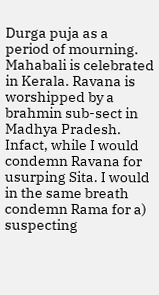Durga puja as a period of mourning. Mahabali is celebrated in Kerala. Ravana is worshipped by a brahmin sub-sect in Madhya Pradesh. Infact, while I would condemn Ravana for usurping Sita. I would in the same breath condemn Rama for a) suspecting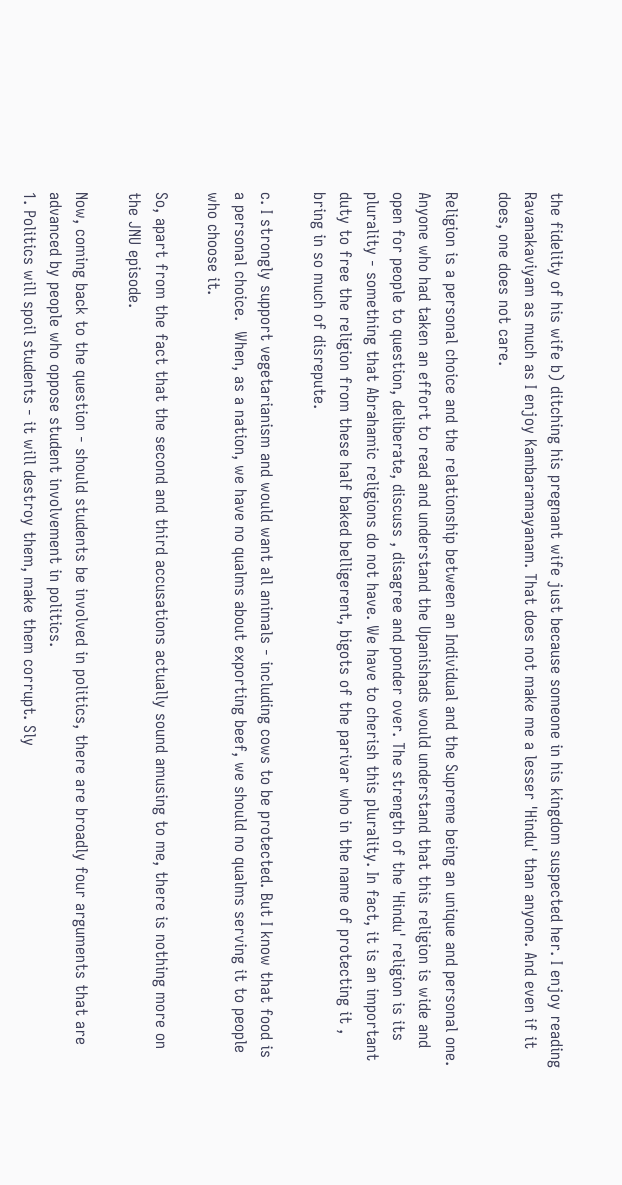the fidelity of his wife b) ditching his pregnant wife just because someone in his kingdom suspected her. I enjoy reading Ravanakaviyam as much as I enjoy Kambaramayanam. That does not make me a lesser 'Hindu' than anyone. And even if it does, one does not care.

Religion is a personal choice and the relationship between an Individual and the Supreme being an unique and personal one. Anyone who had taken an effort to read and understand the Upanishads would understand that this religion is wide and open for people to question, deliberate, discuss , disagree and ponder over. The strength of the 'Hindu' religion is its plurality - something that Abrahamic religions do not have. We have to cherish this plurality. In fact, it is an important duty to free the religion from these half baked belligerent, bigots of the parivar who in the name of protecting it , bring in so much of disrepute.

c. I strongly support vegetarianism and would want all animals - including cows to be protected. But I know that food is a personal choice.  When, as a nation, we have no qualms about exporting beef, we should no qualms serving it to people who choose it.

So, apart from the fact that the second and third accusations actually sound amusing to me, there is nothing more on the JNU episode.

Now, coming back to the question - should students be involved in politics, there are broadly four arguments that are advanced by people who oppose student involvement in politics.
1. Politics will spoil students - it will destroy them, make them corrupt. Sly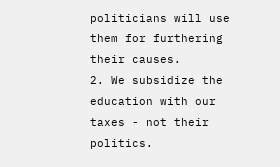politicians will use them for furthering their causes.
2. We subsidize the education with our taxes - not their politics.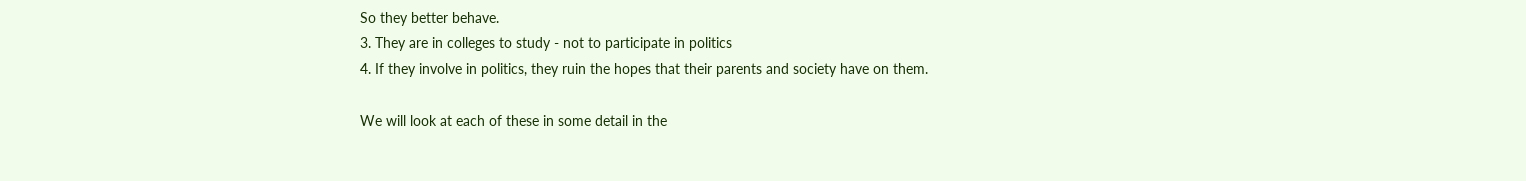So they better behave.
3. They are in colleges to study - not to participate in politics
4. If they involve in politics, they ruin the hopes that their parents and society have on them.

We will look at each of these in some detail in the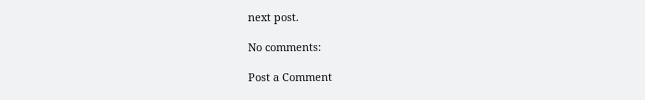next post.

No comments:

Post a Comment